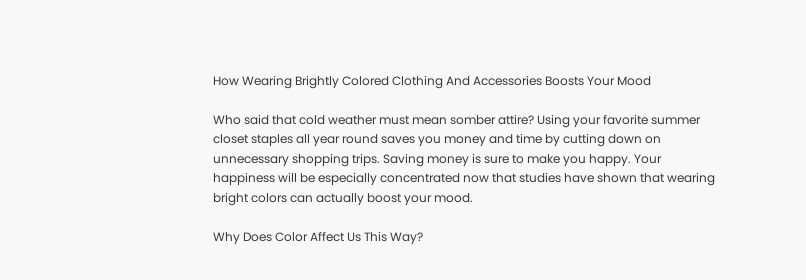How Wearing Brightly Colored Clothing And Accessories Boosts Your Mood

Who said that cold weather must mean somber attire? Using your favorite summer closet staples all year round saves you money and time by cutting down on unnecessary shopping trips. Saving money is sure to make you happy. Your happiness will be especially concentrated now that studies have shown that wearing bright colors can actually boost your mood.

Why Does Color Affect Us This Way?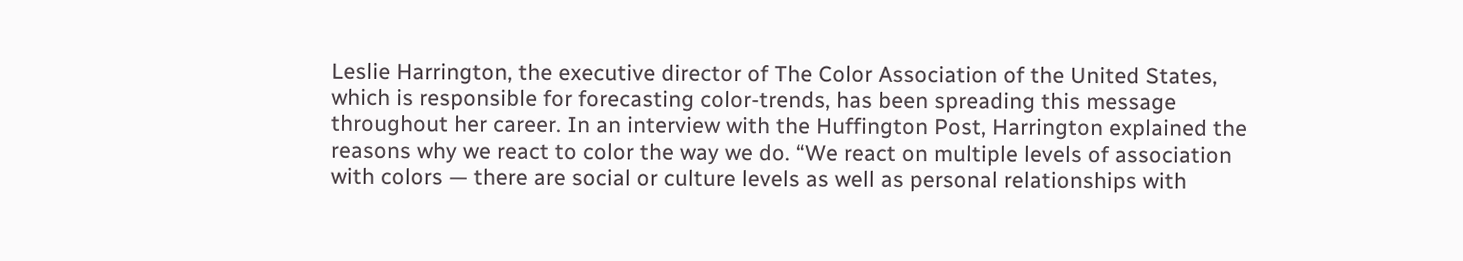Leslie Harrington, the executive director of The Color Association of the United States, which is responsible for forecasting color-trends, has been spreading this message throughout her career. In an interview with the Huffington Post, Harrington explained the reasons why we react to color the way we do. “We react on multiple levels of association with colors — there are social or culture levels as well as personal relationships with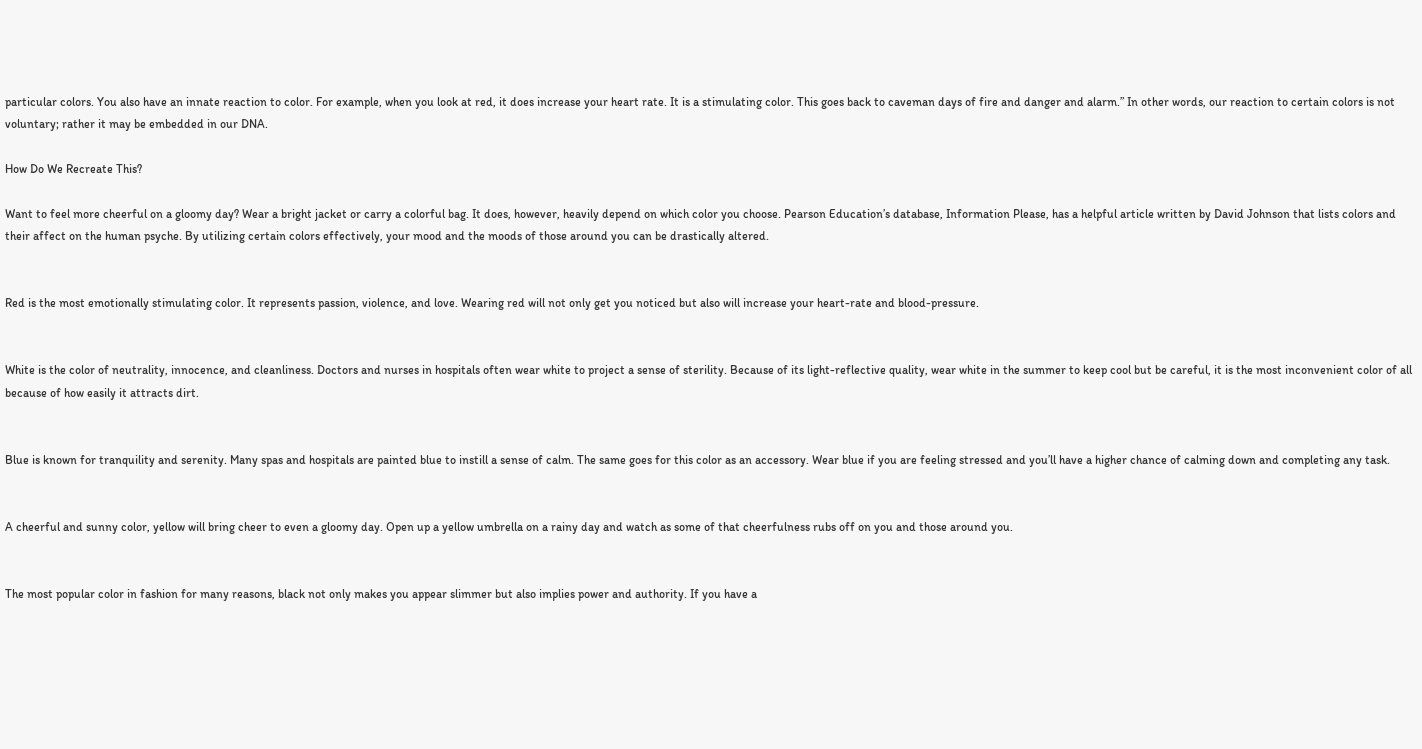particular colors. You also have an innate reaction to color. For example, when you look at red, it does increase your heart rate. It is a stimulating color. This goes back to caveman days of fire and danger and alarm.” In other words, our reaction to certain colors is not voluntary; rather it may be embedded in our DNA.

How Do We Recreate This?

Want to feel more cheerful on a gloomy day? Wear a bright jacket or carry a colorful bag. It does, however, heavily depend on which color you choose. Pearson Education’s database, Information Please, has a helpful article written by David Johnson that lists colors and their affect on the human psyche. By utilizing certain colors effectively, your mood and the moods of those around you can be drastically altered.


Red is the most emotionally stimulating color. It represents passion, violence, and love. Wearing red will not only get you noticed but also will increase your heart-rate and blood-pressure.


White is the color of neutrality, innocence, and cleanliness. Doctors and nurses in hospitals often wear white to project a sense of sterility. Because of its light-reflective quality, wear white in the summer to keep cool but be careful, it is the most inconvenient color of all because of how easily it attracts dirt.


Blue is known for tranquility and serenity. Many spas and hospitals are painted blue to instill a sense of calm. The same goes for this color as an accessory. Wear blue if you are feeling stressed and you’ll have a higher chance of calming down and completing any task.


A cheerful and sunny color, yellow will bring cheer to even a gloomy day. Open up a yellow umbrella on a rainy day and watch as some of that cheerfulness rubs off on you and those around you.


The most popular color in fashion for many reasons, black not only makes you appear slimmer but also implies power and authority. If you have a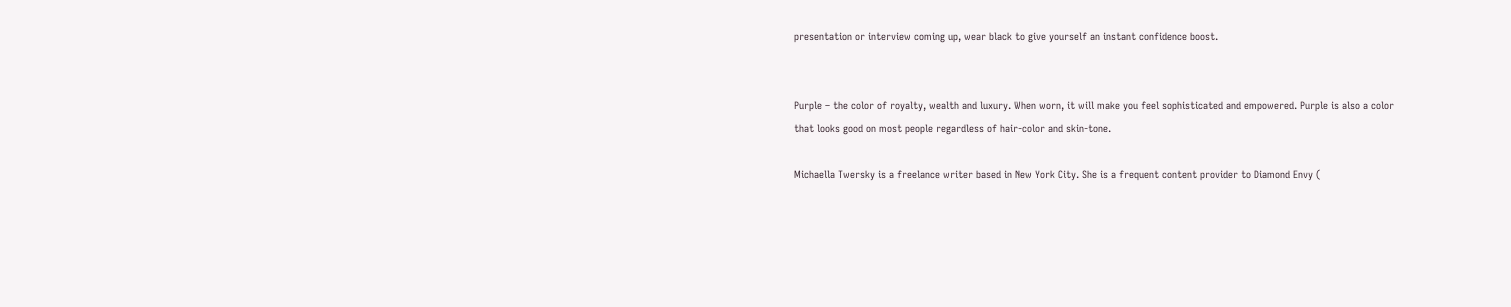presentation or interview coming up, wear black to give yourself an instant confidence boost.


Purple – the color of royalty, wealth and luxury. When worn, it will make you feel sophisticated and empowered. Purple is also a color that looks good on most people regardless of hair-color and skin-tone.

Michaella Twersky is a freelance writer based in New York City. She is a frequent content provider to Diamond Envy (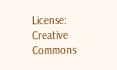License: Creative Commons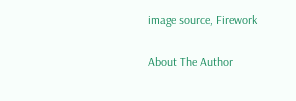image source, Firework

About The Author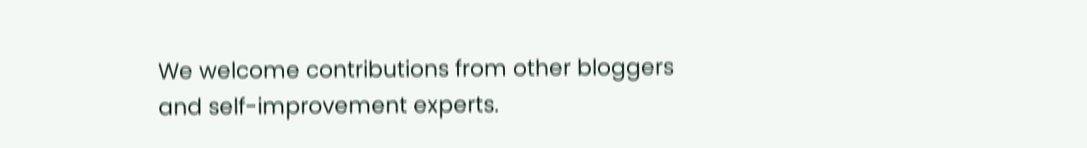We welcome contributions from other bloggers and self-improvement experts.